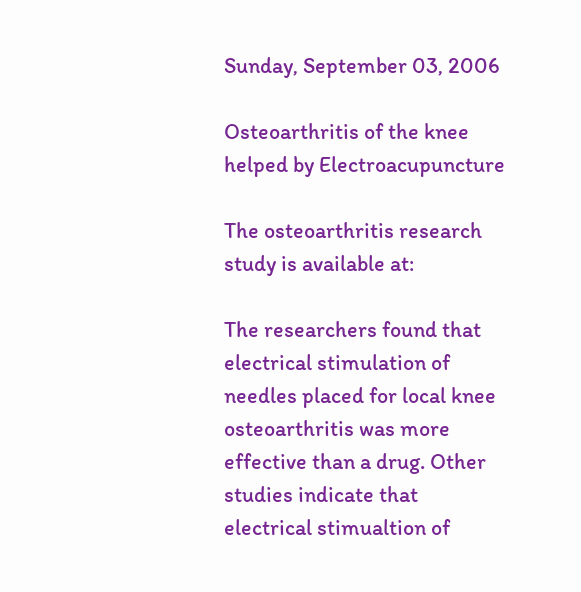Sunday, September 03, 2006

Osteoarthritis of the knee helped by Electroacupuncture

The osteoarthritis research study is available at:

The researchers found that electrical stimulation of
needles placed for local knee osteoarthritis was more
effective than a drug. Other studies indicate that
electrical stimualtion of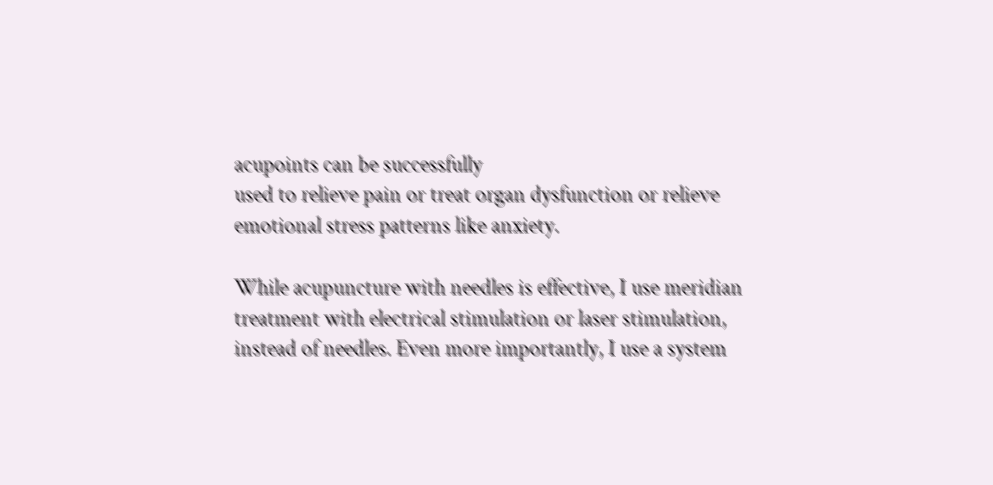acupoints can be successfully
used to relieve pain or treat organ dysfunction or relieve
emotional stress patterns like anxiety.

While acupuncture with needles is effective, I use meridian
treatment with electrical stimulation or laser stimulation,
instead of needles. Even more importantly, I use a system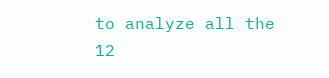to analyze all the 12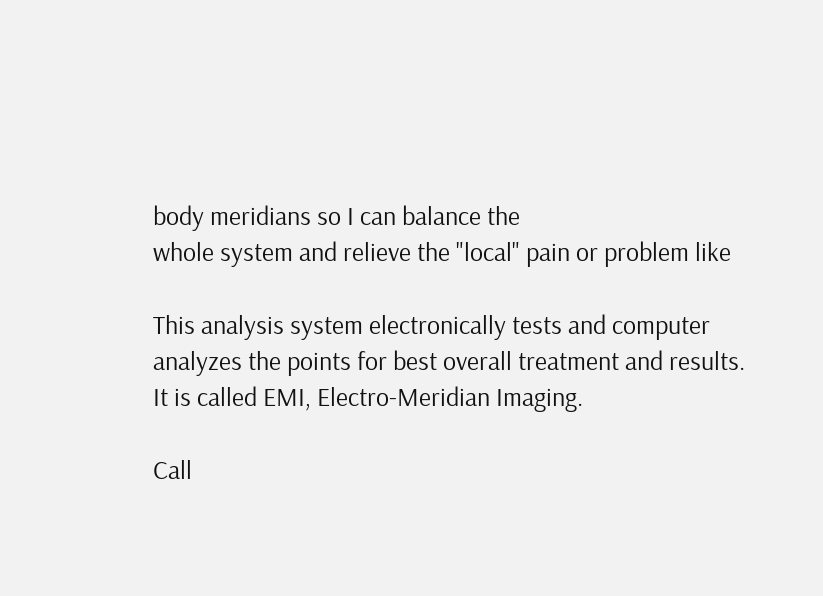body meridians so I can balance the
whole system and relieve the "local" pain or problem like

This analysis system electronically tests and computer
analyzes the points for best overall treatment and results.
It is called EMI, Electro-Meridian Imaging.

Call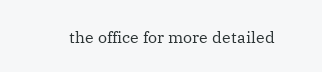the office for more detailed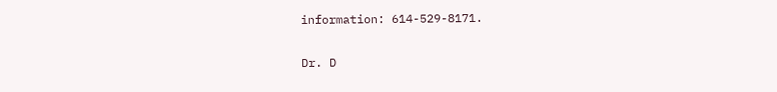information: 614-529-8171.

Dr. D